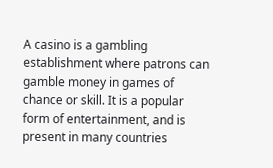A casino is a gambling establishment where patrons can gamble money in games of chance or skill. It is a popular form of entertainment, and is present in many countries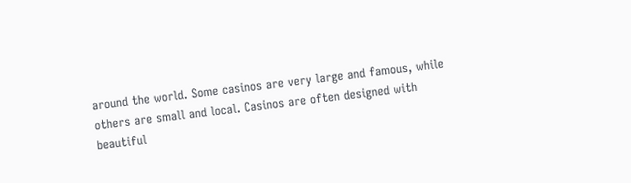around the world. Some casinos are very large and famous, while others are small and local. Casinos are often designed with beautiful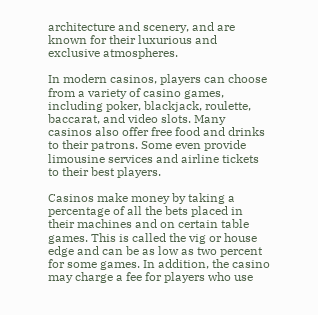architecture and scenery, and are known for their luxurious and exclusive atmospheres.

In modern casinos, players can choose from a variety of casino games, including poker, blackjack, roulette, baccarat, and video slots. Many casinos also offer free food and drinks to their patrons. Some even provide limousine services and airline tickets to their best players.

Casinos make money by taking a percentage of all the bets placed in their machines and on certain table games. This is called the vig or house edge and can be as low as two percent for some games. In addition, the casino may charge a fee for players who use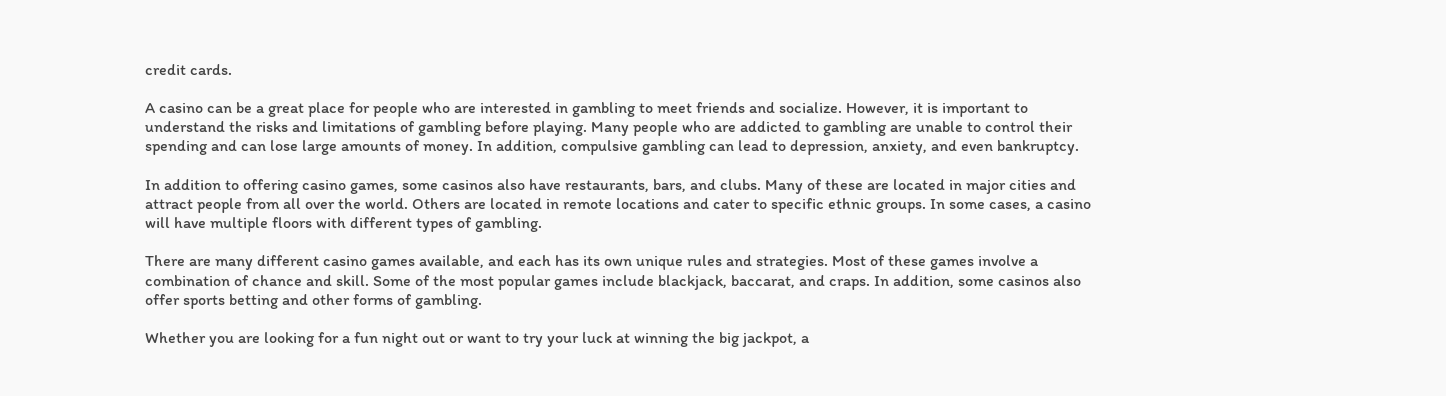credit cards.

A casino can be a great place for people who are interested in gambling to meet friends and socialize. However, it is important to understand the risks and limitations of gambling before playing. Many people who are addicted to gambling are unable to control their spending and can lose large amounts of money. In addition, compulsive gambling can lead to depression, anxiety, and even bankruptcy.

In addition to offering casino games, some casinos also have restaurants, bars, and clubs. Many of these are located in major cities and attract people from all over the world. Others are located in remote locations and cater to specific ethnic groups. In some cases, a casino will have multiple floors with different types of gambling.

There are many different casino games available, and each has its own unique rules and strategies. Most of these games involve a combination of chance and skill. Some of the most popular games include blackjack, baccarat, and craps. In addition, some casinos also offer sports betting and other forms of gambling.

Whether you are looking for a fun night out or want to try your luck at winning the big jackpot, a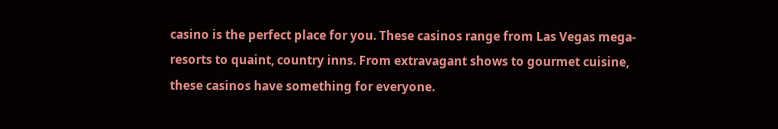casino is the perfect place for you. These casinos range from Las Vegas mega-resorts to quaint, country inns. From extravagant shows to gourmet cuisine, these casinos have something for everyone.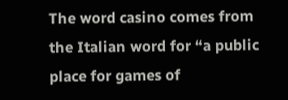The word casino comes from the Italian word for “a public place for games of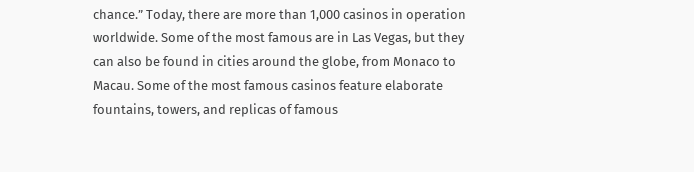chance.” Today, there are more than 1,000 casinos in operation worldwide. Some of the most famous are in Las Vegas, but they can also be found in cities around the globe, from Monaco to Macau. Some of the most famous casinos feature elaborate fountains, towers, and replicas of famous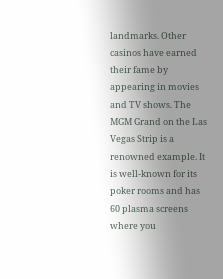landmarks. Other casinos have earned their fame by appearing in movies and TV shows. The MGM Grand on the Las Vegas Strip is a renowned example. It is well-known for its poker rooms and has 60 plasma screens where you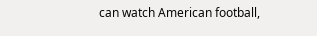can watch American football,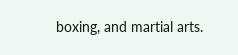boxing, and martial arts.